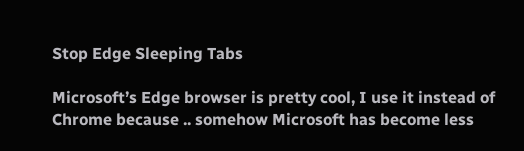Stop Edge Sleeping Tabs

Microsoft’s Edge browser is pretty cool, I use it instead of Chrome because .. somehow Microsoft has become less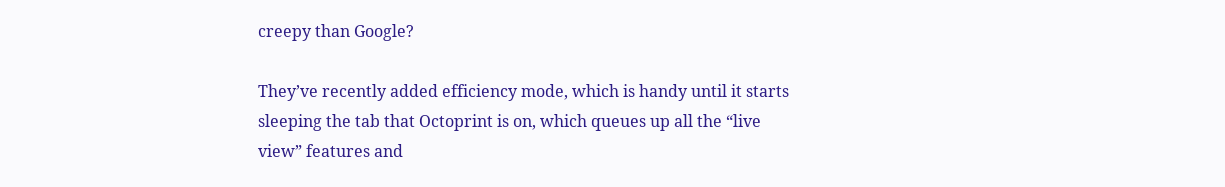creepy than Google?

They’ve recently added efficiency mode, which is handy until it starts sleeping the tab that Octoprint is on, which queues up all the “live view” features and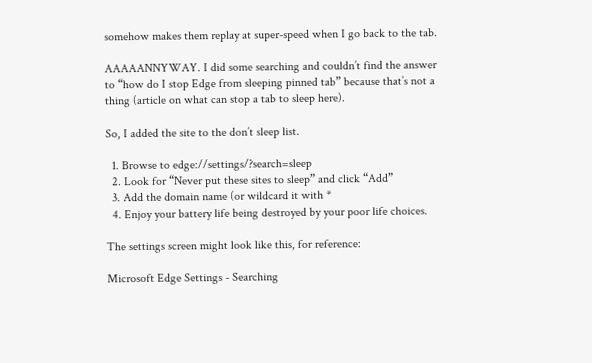somehow makes them replay at super-speed when I go back to the tab.

AAAAANNYWAY. I did some searching and couldn’t find the answer to “how do I stop Edge from sleeping pinned tab” because that’s not a thing (article on what can stop a tab to sleep here).

So, I added the site to the don’t sleep list.

  1. Browse to edge://settings/?search=sleep
  2. Look for “Never put these sites to sleep” and click “Add”
  3. Add the domain name (or wildcard it with *
  4. Enjoy your battery life being destroyed by your poor life choices.

The settings screen might look like this, for reference:

Microsoft Edge Settings - Searching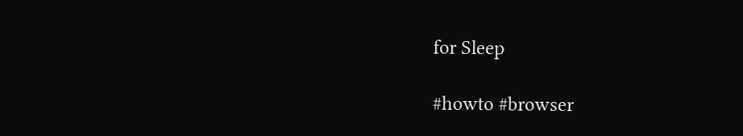for Sleep

#howto #browser